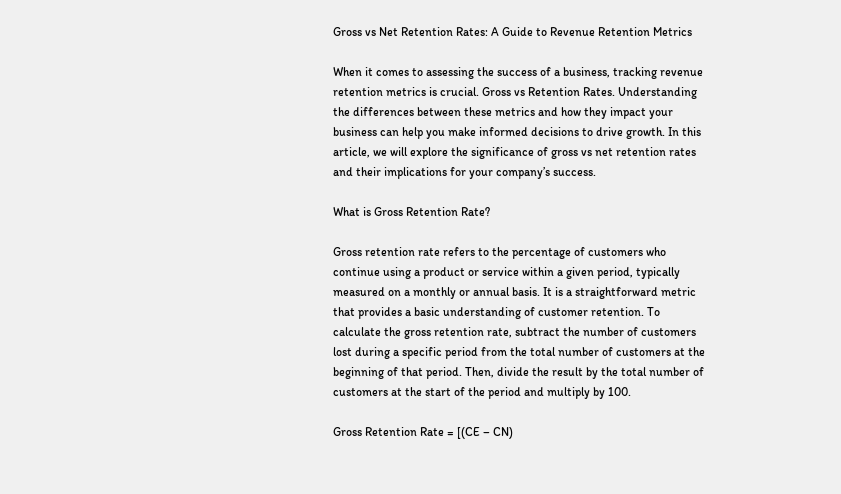Gross vs Net Retention Rates: A Guide to Revenue Retention Metrics

When it comes to assessing the success of a business, tracking revenue retention metrics is crucial. Gross vs Retention Rates. Understanding the differences between these metrics and how they impact your business can help you make informed decisions to drive growth. In this article, we will explore the significance of gross vs net retention rates and their implications for your company’s success.

What is Gross Retention Rate?

Gross retention rate refers to the percentage of customers who continue using a product or service within a given period, typically measured on a monthly or annual basis. It is a straightforward metric that provides a basic understanding of customer retention. To calculate the gross retention rate, subtract the number of customers lost during a specific period from the total number of customers at the beginning of that period. Then, divide the result by the total number of customers at the start of the period and multiply by 100.

Gross Retention Rate = [(CE – CN)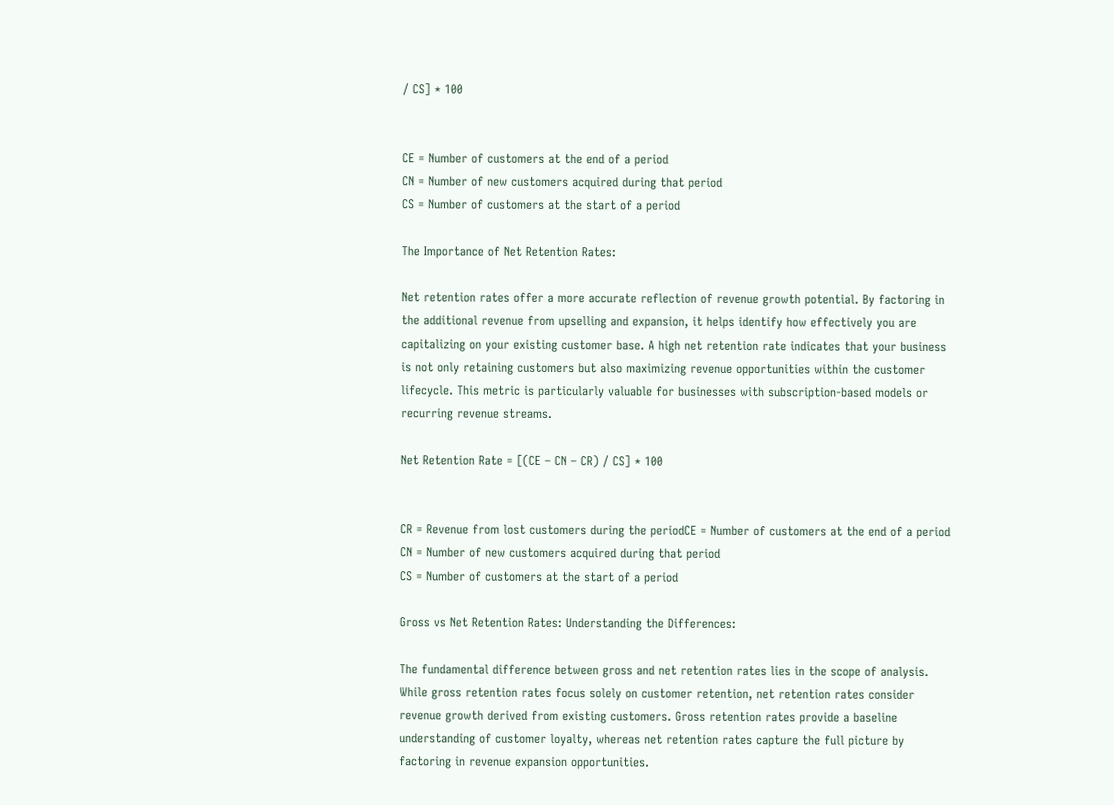/ CS] * 100


CE = Number of customers at the end of a period
CN = Number of new customers acquired during that period
CS = Number of customers at the start of a period

The Importance of Net Retention Rates:

Net retention rates offer a more accurate reflection of revenue growth potential. By factoring in the additional revenue from upselling and expansion, it helps identify how effectively you are capitalizing on your existing customer base. A high net retention rate indicates that your business is not only retaining customers but also maximizing revenue opportunities within the customer lifecycle. This metric is particularly valuable for businesses with subscription-based models or recurring revenue streams.

Net Retention Rate = [(CE – CN – CR) / CS] * 100


CR = Revenue from lost customers during the periodCE = Number of customers at the end of a period
CN = Number of new customers acquired during that period
CS = Number of customers at the start of a period

Gross vs Net Retention Rates: Understanding the Differences:

The fundamental difference between gross and net retention rates lies in the scope of analysis. While gross retention rates focus solely on customer retention, net retention rates consider revenue growth derived from existing customers. Gross retention rates provide a baseline understanding of customer loyalty, whereas net retention rates capture the full picture by factoring in revenue expansion opportunities.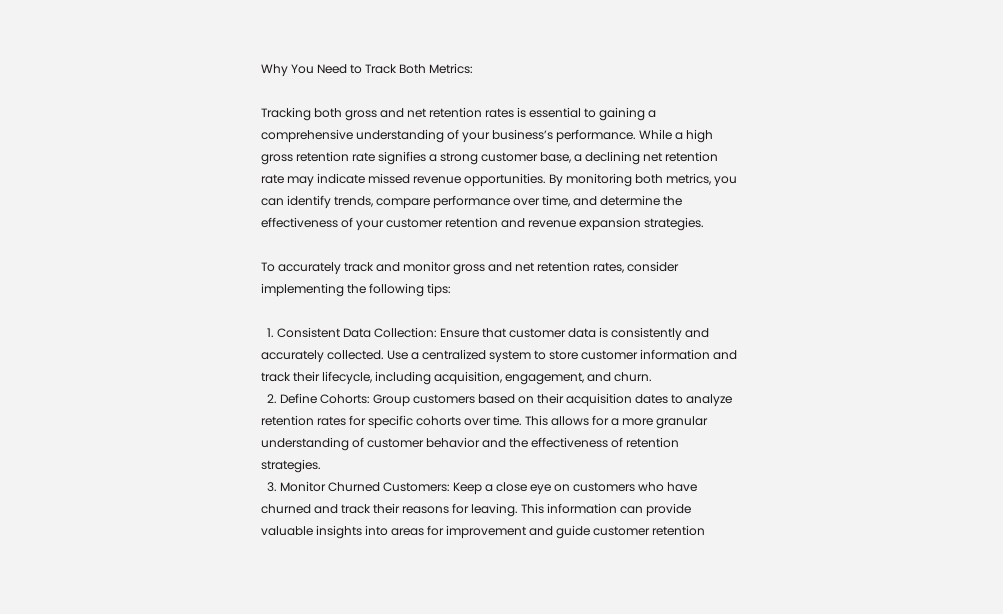Why You Need to Track Both Metrics:

Tracking both gross and net retention rates is essential to gaining a comprehensive understanding of your business’s performance. While a high gross retention rate signifies a strong customer base, a declining net retention rate may indicate missed revenue opportunities. By monitoring both metrics, you can identify trends, compare performance over time, and determine the effectiveness of your customer retention and revenue expansion strategies.

To accurately track and monitor gross and net retention rates, consider implementing the following tips:

  1. Consistent Data Collection: Ensure that customer data is consistently and accurately collected. Use a centralized system to store customer information and track their lifecycle, including acquisition, engagement, and churn.
  2. Define Cohorts: Group customers based on their acquisition dates to analyze retention rates for specific cohorts over time. This allows for a more granular understanding of customer behavior and the effectiveness of retention strategies.
  3. Monitor Churned Customers: Keep a close eye on customers who have churned and track their reasons for leaving. This information can provide valuable insights into areas for improvement and guide customer retention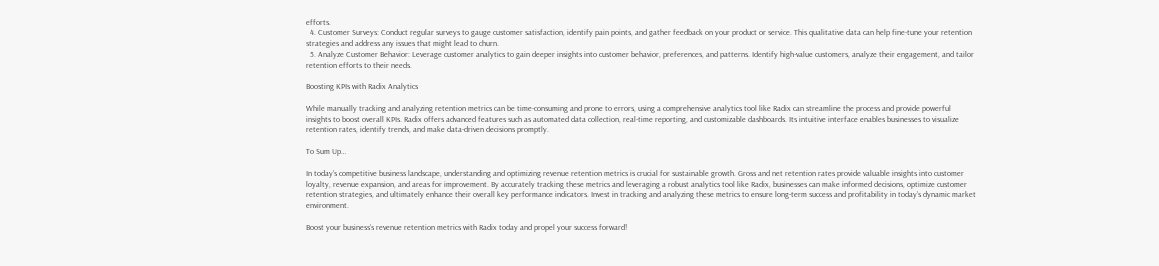efforts.
  4. Customer Surveys: Conduct regular surveys to gauge customer satisfaction, identify pain points, and gather feedback on your product or service. This qualitative data can help fine-tune your retention strategies and address any issues that might lead to churn.
  5. Analyze Customer Behavior: Leverage customer analytics to gain deeper insights into customer behavior, preferences, and patterns. Identify high-value customers, analyze their engagement, and tailor retention efforts to their needs.

Boosting KPIs with Radix Analytics

While manually tracking and analyzing retention metrics can be time-consuming and prone to errors, using a comprehensive analytics tool like Radix can streamline the process and provide powerful insights to boost overall KPIs. Radix offers advanced features such as automated data collection, real-time reporting, and customizable dashboards. Its intuitive interface enables businesses to visualize retention rates, identify trends, and make data-driven decisions promptly.

To Sum Up…

In today’s competitive business landscape, understanding and optimizing revenue retention metrics is crucial for sustainable growth. Gross and net retention rates provide valuable insights into customer loyalty, revenue expansion, and areas for improvement. By accurately tracking these metrics and leveraging a robust analytics tool like Radix, businesses can make informed decisions, optimize customer retention strategies, and ultimately enhance their overall key performance indicators. Invest in tracking and analyzing these metrics to ensure long-term success and profitability in today’s dynamic market environment.

Boost your business’s revenue retention metrics with Radix today and propel your success forward!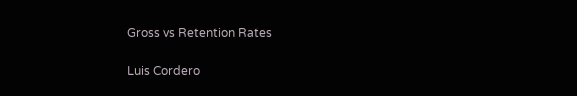Gross vs Retention Rates

Luis Cordero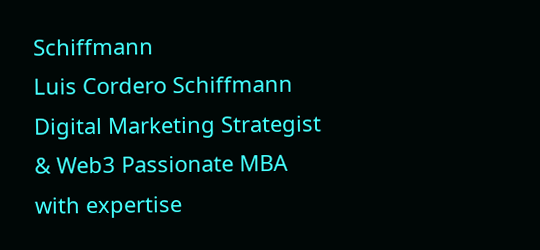Schiffmann
Luis Cordero Schiffmann
Digital Marketing Strategist & Web3 Passionate MBA with expertise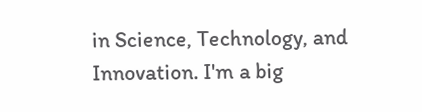in Science, Technology, and Innovation. I'm a big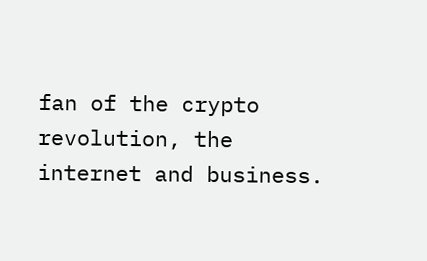fan of the crypto revolution, the internet and business.